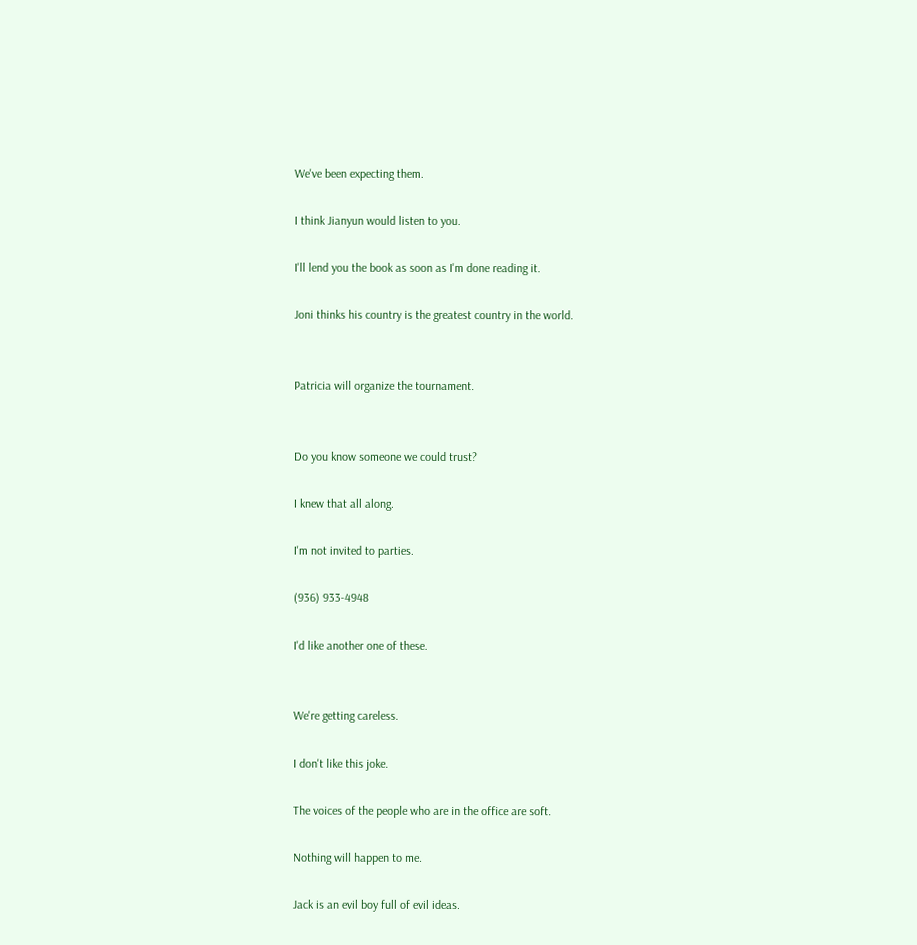We've been expecting them.

I think Jianyun would listen to you.

I'll lend you the book as soon as I'm done reading it.

Joni thinks his country is the greatest country in the world.


Patricia will organize the tournament.


Do you know someone we could trust?

I knew that all along.

I'm not invited to parties.

(936) 933-4948

I'd like another one of these.


We're getting careless.

I don't like this joke.

The voices of the people who are in the office are soft.

Nothing will happen to me.

Jack is an evil boy full of evil ideas.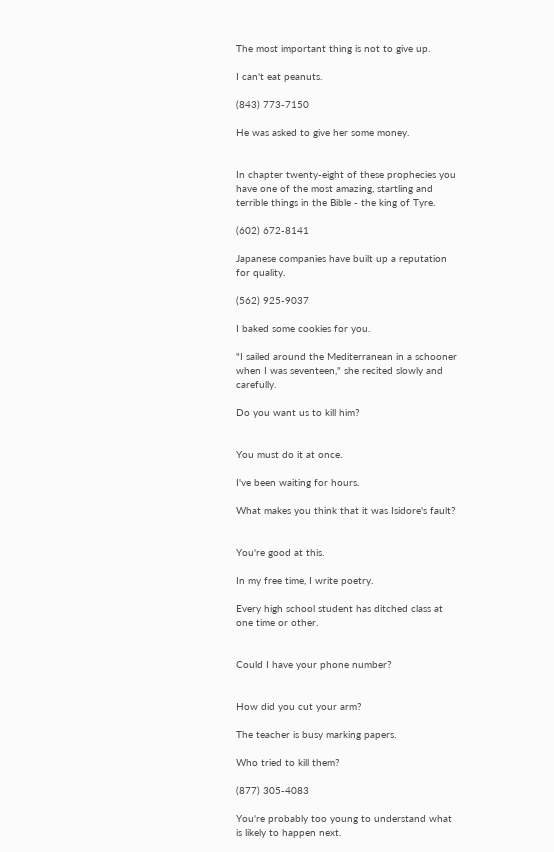The most important thing is not to give up.

I can't eat peanuts.

(843) 773-7150

He was asked to give her some money.


In chapter twenty-eight of these prophecies you have one of the most amazing, startling and terrible things in the Bible - the king of Tyre.

(602) 672-8141

Japanese companies have built up a reputation for quality.

(562) 925-9037

I baked some cookies for you.

"I sailed around the Mediterranean in a schooner when I was seventeen," she recited slowly and carefully.

Do you want us to kill him?


You must do it at once.

I've been waiting for hours.

What makes you think that it was Isidore's fault?


You're good at this.

In my free time, I write poetry.

Every high school student has ditched class at one time or other.


Could I have your phone number?


How did you cut your arm?

The teacher is busy marking papers.

Who tried to kill them?

(877) 305-4083

You're probably too young to understand what is likely to happen next.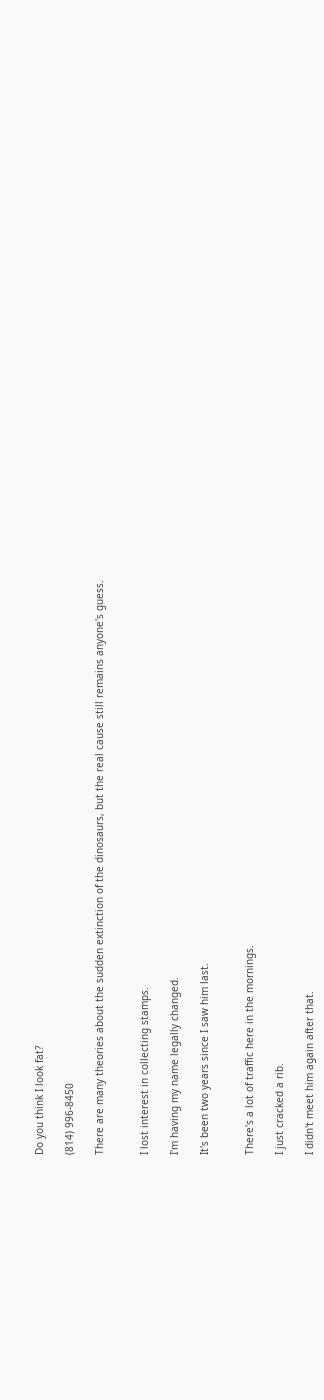Do you think I look fat?

(814) 996-8450

There are many theories about the sudden extinction of the dinosaurs, but the real cause still remains anyone's guess.


I lost interest in collecting stamps.

I'm having my name legally changed.

It's been two years since I saw him last.


There's a lot of traffic here in the mornings.

I just cracked a rib.

I didn't meet him again after that.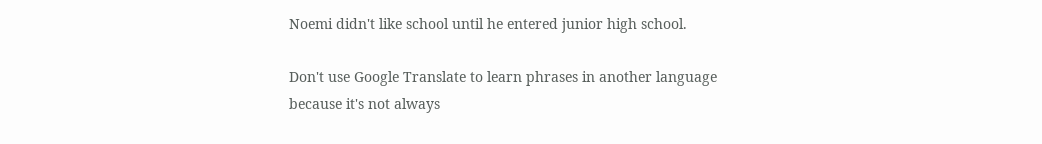Noemi didn't like school until he entered junior high school.

Don't use Google Translate to learn phrases in another language because it's not always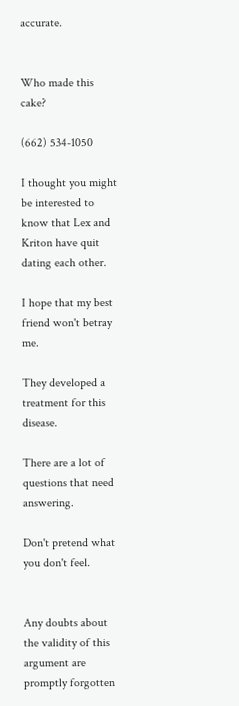accurate.


Who made this cake?

(662) 534-1050

I thought you might be interested to know that Lex and Kriton have quit dating each other.

I hope that my best friend won't betray me.

They developed a treatment for this disease.

There are a lot of questions that need answering.

Don't pretend what you don't feel.


Any doubts about the validity of this argument are promptly forgotten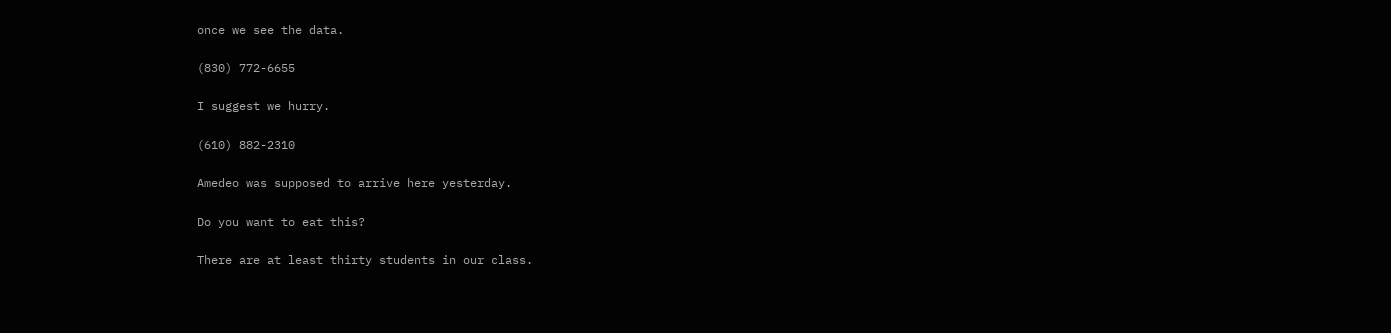once we see the data.

(830) 772-6655

I suggest we hurry.

(610) 882-2310

Amedeo was supposed to arrive here yesterday.

Do you want to eat this?

There are at least thirty students in our class.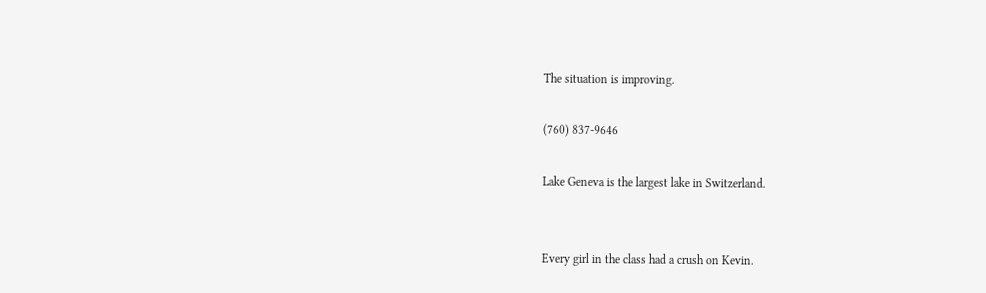The situation is improving.

(760) 837-9646

Lake Geneva is the largest lake in Switzerland.


Every girl in the class had a crush on Kevin.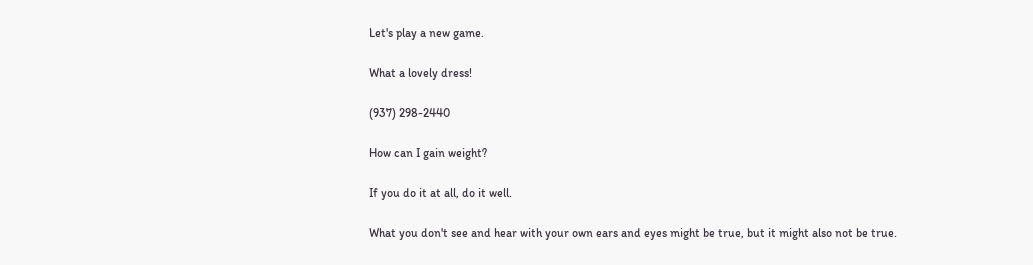Let's play a new game.

What a lovely dress!

(937) 298-2440

How can I gain weight?

If you do it at all, do it well.

What you don't see and hear with your own ears and eyes might be true, but it might also not be true.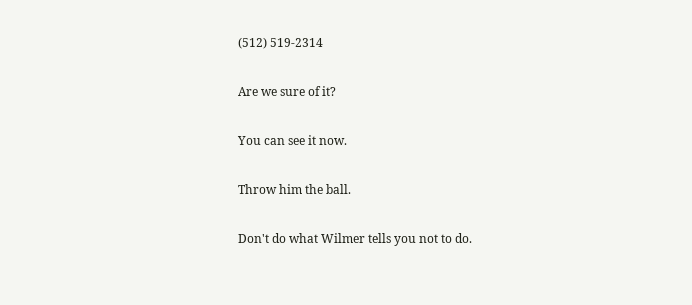(512) 519-2314

Are we sure of it?

You can see it now.

Throw him the ball.

Don't do what Wilmer tells you not to do.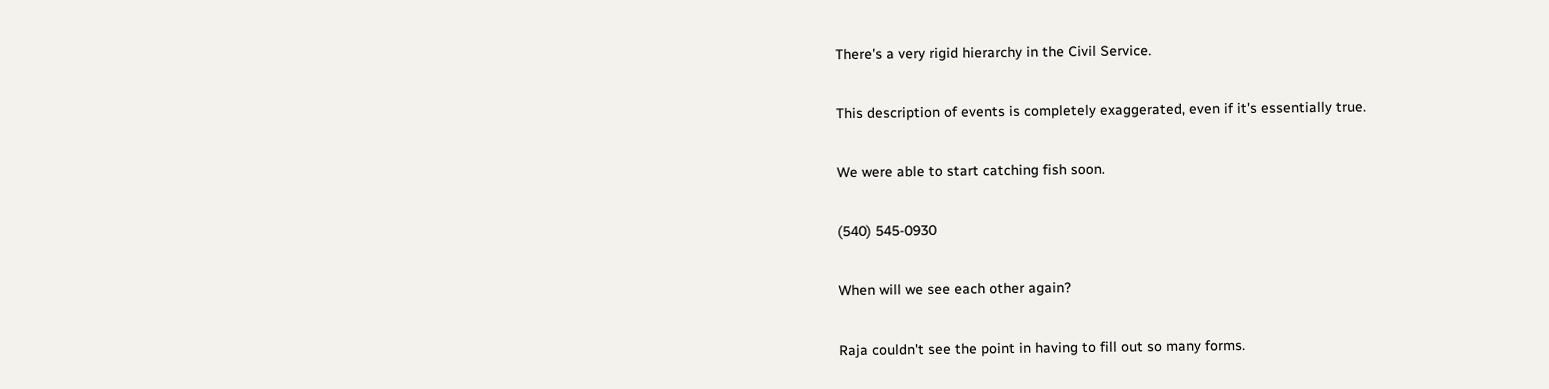There's a very rigid hierarchy in the Civil Service.

This description of events is completely exaggerated, even if it's essentially true.

We were able to start catching fish soon.

(540) 545-0930

When will we see each other again?

Raja couldn't see the point in having to fill out so many forms.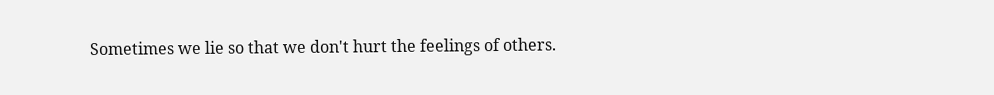Sometimes we lie so that we don't hurt the feelings of others.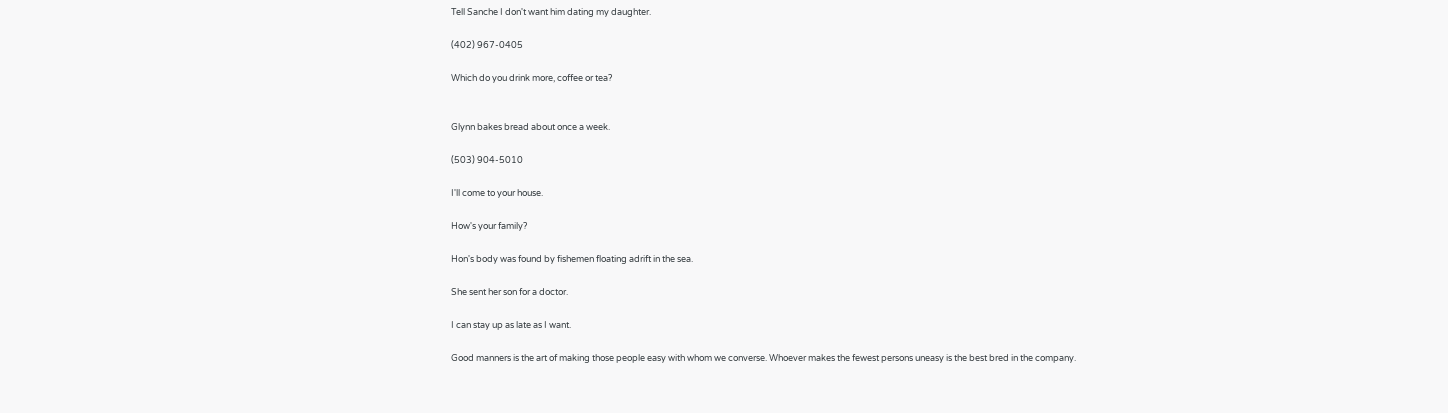Tell Sanche I don't want him dating my daughter.

(402) 967-0405

Which do you drink more, coffee or tea?


Glynn bakes bread about once a week.

(503) 904-5010

I'll come to your house.

How's your family?

Hon's body was found by fishemen floating adrift in the sea.

She sent her son for a doctor.

I can stay up as late as I want.

Good manners is the art of making those people easy with whom we converse. Whoever makes the fewest persons uneasy is the best bred in the company.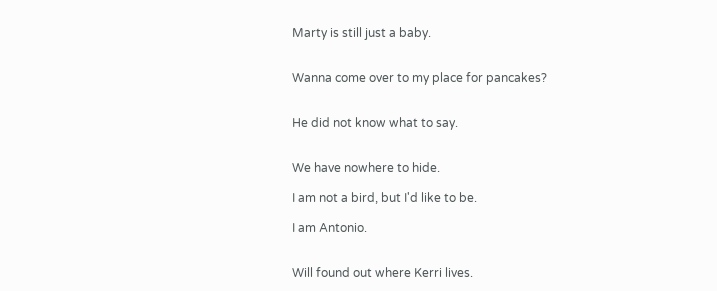Marty is still just a baby.


Wanna come over to my place for pancakes?


He did not know what to say.


We have nowhere to hide.

I am not a bird, but I'd like to be.

I am Antonio.


Will found out where Kerri lives.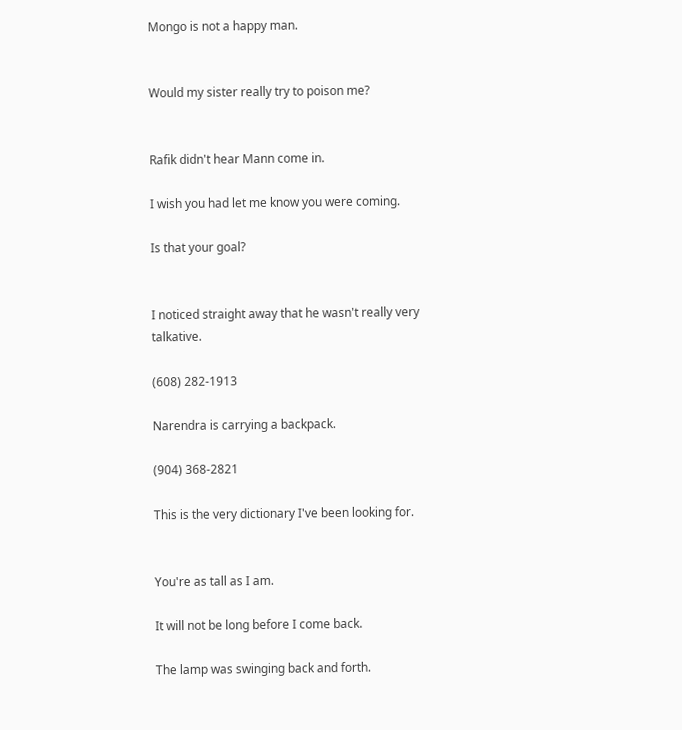Mongo is not a happy man.


Would my sister really try to poison me?


Rafik didn't hear Mann come in.

I wish you had let me know you were coming.

Is that your goal?


I noticed straight away that he wasn't really very talkative.

(608) 282-1913

Narendra is carrying a backpack.

(904) 368-2821

This is the very dictionary I've been looking for.


You're as tall as I am.

It will not be long before I come back.

The lamp was swinging back and forth.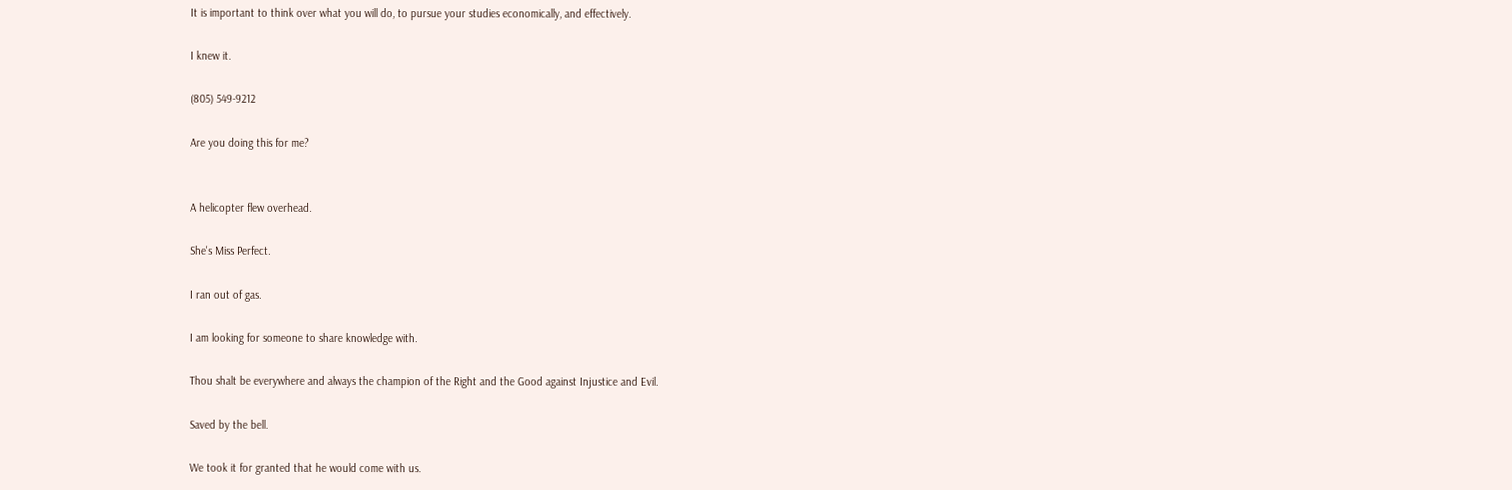It is important to think over what you will do, to pursue your studies economically, and effectively.

I knew it.

(805) 549-9212

Are you doing this for me?


A helicopter flew overhead.

She's Miss Perfect.

I ran out of gas.

I am looking for someone to share knowledge with.

Thou shalt be everywhere and always the champion of the Right and the Good against Injustice and Evil.

Saved by the bell.

We took it for granted that he would come with us.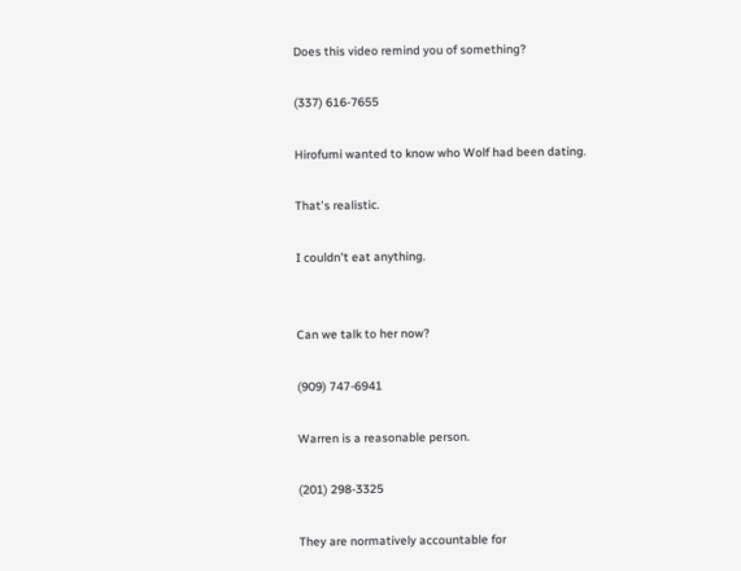Does this video remind you of something?

(337) 616-7655

Hirofumi wanted to know who Wolf had been dating.

That's realistic.

I couldn't eat anything.


Can we talk to her now?

(909) 747-6941

Warren is a reasonable person.

(201) 298-3325

They are normatively accountable for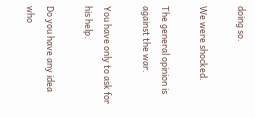doing so.

We were shocked.

The general opinion is against the war.

You have only to ask for his help.

Do you have any idea who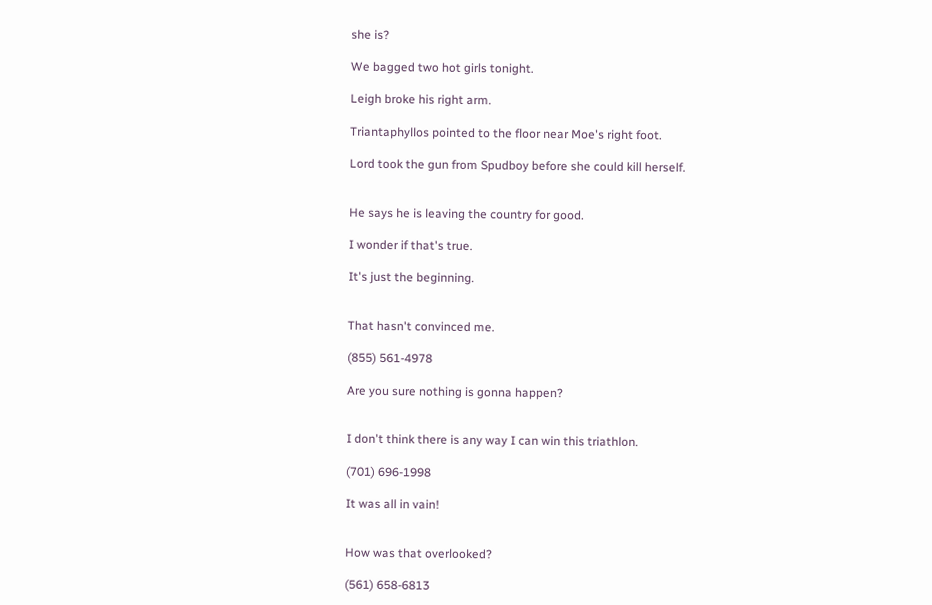she is?

We bagged two hot girls tonight.

Leigh broke his right arm.

Triantaphyllos pointed to the floor near Moe's right foot.

Lord took the gun from Spudboy before she could kill herself.


He says he is leaving the country for good.

I wonder if that's true.

It's just the beginning.


That hasn't convinced me.

(855) 561-4978

Are you sure nothing is gonna happen?


I don't think there is any way I can win this triathlon.

(701) 696-1998

It was all in vain!


How was that overlooked?

(561) 658-6813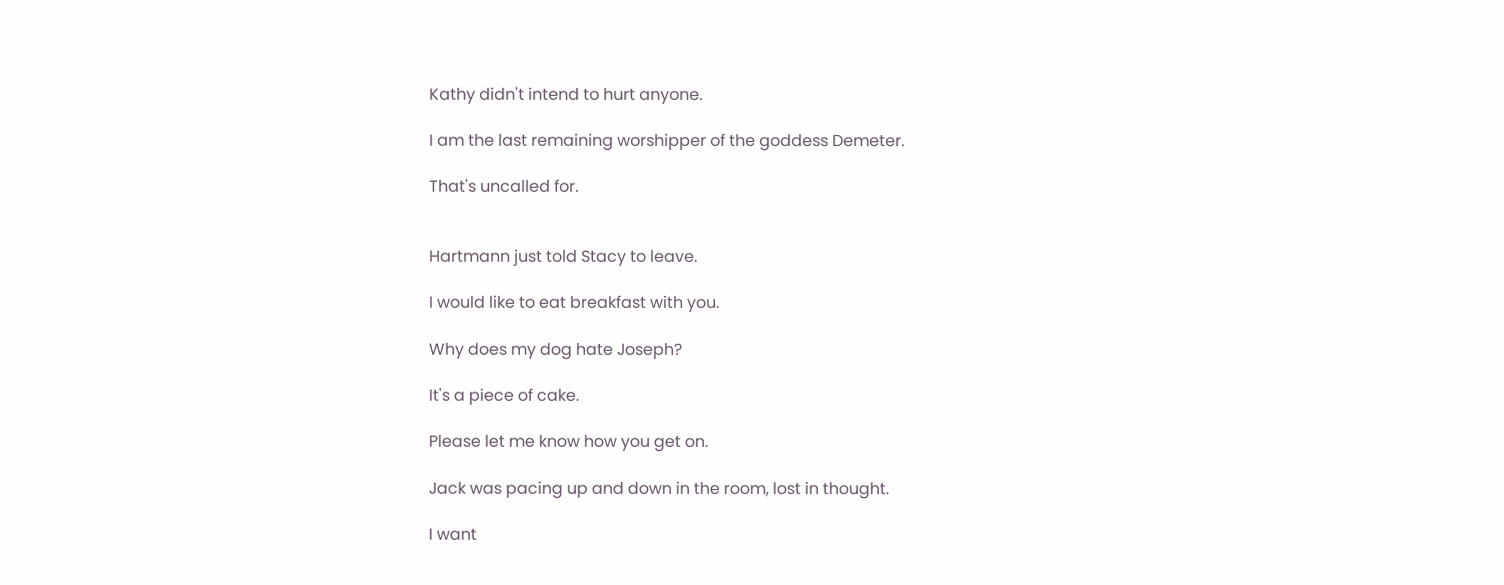Kathy didn't intend to hurt anyone.

I am the last remaining worshipper of the goddess Demeter.

That's uncalled for.


Hartmann just told Stacy to leave.

I would like to eat breakfast with you.

Why does my dog hate Joseph?

It's a piece of cake.

Please let me know how you get on.

Jack was pacing up and down in the room, lost in thought.

I want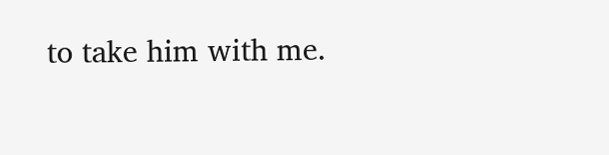to take him with me.